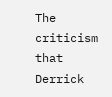The criticism that Derrick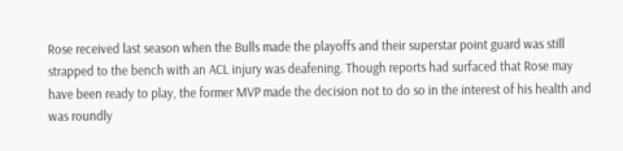Rose received last season when the Bulls made the playoffs and their superstar point guard was still strapped to the bench with an ACL injury was deafening. Though reports had surfaced that Rose may have been ready to play, the former MVP made the decision not to do so in the interest of his health and was roundly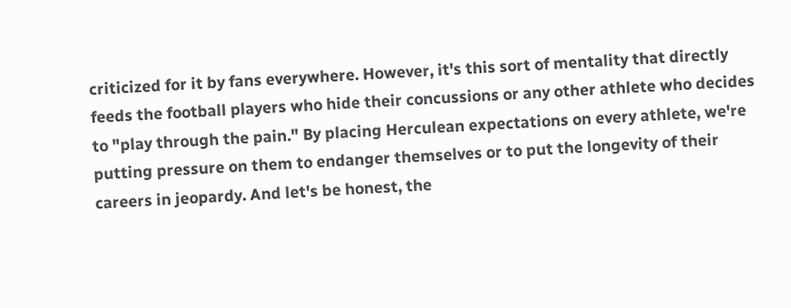criticized for it by fans everywhere. However, it's this sort of mentality that directly feeds the football players who hide their concussions or any other athlete who decides to "play through the pain." By placing Herculean expectations on every athlete, we're putting pressure on them to endanger themselves or to put the longevity of their careers in jeopardy. And let's be honest, the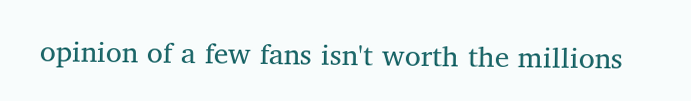opinion of a few fans isn't worth the millions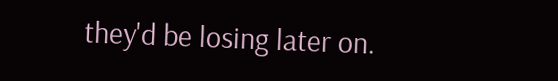they'd be losing later on.